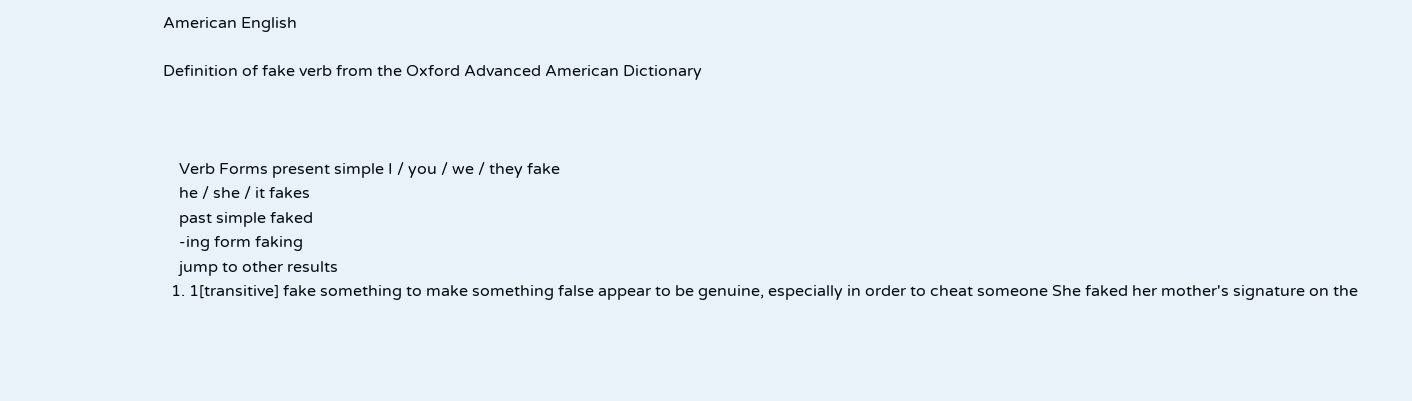American English

Definition of fake verb from the Oxford Advanced American Dictionary



    Verb Forms present simple I / you / we / they fake
    he / she / it fakes
    past simple faked
    -ing form faking
    jump to other results
  1. 1[transitive] fake something to make something false appear to be genuine, especially in order to cheat someone She faked her mother's signature on the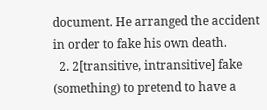document. He arranged the accident in order to fake his own death.
  2. 2[transitive, intransitive] fake (something) to pretend to have a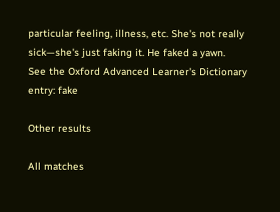particular feeling, illness, etc. She's not really sick—she's just faking it. He faked a yawn.
See the Oxford Advanced Learner's Dictionary entry: fake

Other results

All matches